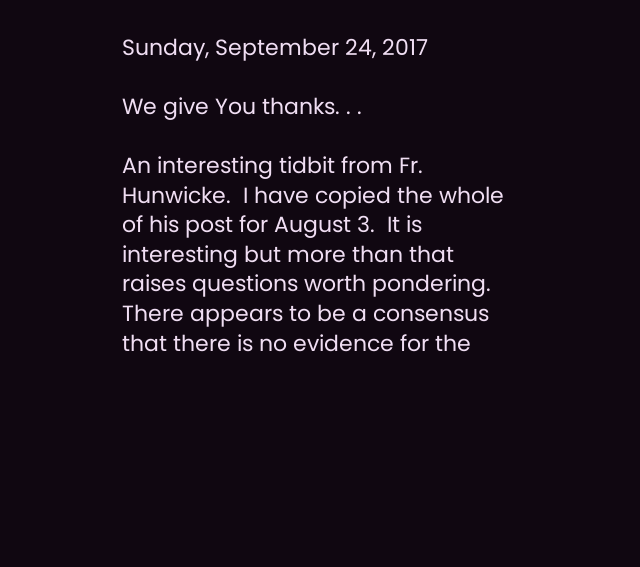Sunday, September 24, 2017

We give You thanks. . .

An interesting tidbit from Fr. Hunwicke.  I have copied the whole of his post for August 3.  It is interesting but more than that raises questions worth pondering.
There appears to be a consensus that there is no evidence for the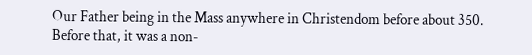Our Father being in the Mass anywhere in Christendom before about 350. Before that, it was a non-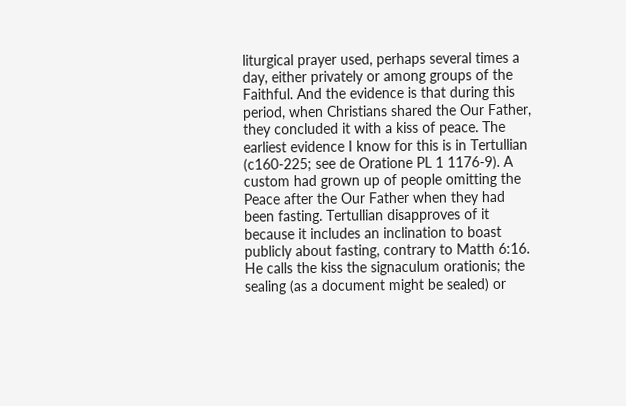liturgical prayer used, perhaps several times a day, either privately or among groups of the Faithful. And the evidence is that during this period, when Christians shared the Our Father, they concluded it with a kiss of peace. The earliest evidence I know for this is in Tertullian (c160-225; see de Oratione PL 1 1176-9). A custom had grown up of people omitting the Peace after the Our Father when they had been fasting. Tertullian disapproves of it because it includes an inclination to boast publicly about fasting, contrary to Matth 6:16. He calls the kiss the signaculum orationis; the sealing (as a document might be sealed) or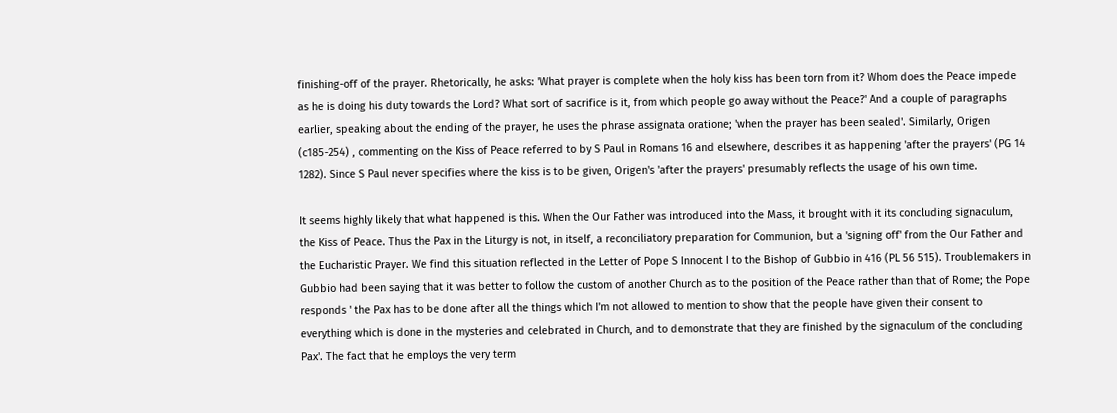finishing-off of the prayer. Rhetorically, he asks: 'What prayer is complete when the holy kiss has been torn from it? Whom does the Peace impede as he is doing his duty towards the Lord? What sort of sacrifice is it, from which people go away without the Peace?' And a couple of paragraphs earlier, speaking about the ending of the prayer, he uses the phrase assignata oratione; 'when the prayer has been sealed'. Similarly, Origen (c185-254) , commenting on the Kiss of Peace referred to by S Paul in Romans 16 and elsewhere, describes it as happening 'after the prayers' (PG 14 1282). Since S Paul never specifies where the kiss is to be given, Origen's 'after the prayers' presumably reflects the usage of his own time.

It seems highly likely that what happened is this. When the Our Father was introduced into the Mass, it brought with it its concluding signaculum, the Kiss of Peace. Thus the Pax in the Liturgy is not, in itself, a reconciliatory preparation for Communion, but a 'signing off' from the Our Father and the Eucharistic Prayer. We find this situation reflected in the Letter of Pope S Innocent I to the Bishop of Gubbio in 416 (PL 56 515). Troublemakers in Gubbio had been saying that it was better to follow the custom of another Church as to the position of the Peace rather than that of Rome; the Pope responds ' the Pax has to be done after all the things which I'm not allowed to mention to show that the people have given their consent to everything which is done in the mysteries and celebrated in Church, and to demonstrate that they are finished by the signaculum of the concluding Pax'. The fact that he employs the very term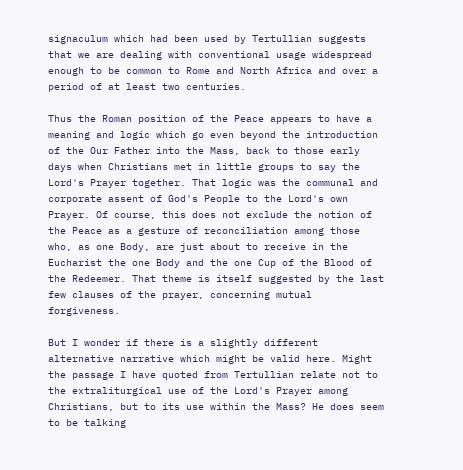signaculum which had been used by Tertullian suggests that we are dealing with conventional usage widespread enough to be common to Rome and North Africa and over a period of at least two centuries.

Thus the Roman position of the Peace appears to have a meaning and logic which go even beyond the introduction of the Our Father into the Mass, back to those early days when Christians met in little groups to say the Lord's Prayer together. That logic was the communal and corporate assent of God's People to the Lord's own Prayer. Of course, this does not exclude the notion of the Peace as a gesture of reconciliation among those who, as one Body, are just about to receive in the Eucharist the one Body and the one Cup of the Blood of the Redeemer. That theme is itself suggested by the last few clauses of the prayer, concerning mutual forgiveness.

But I wonder if there is a slightly different alternative narrative which might be valid here. Might the passage I have quoted from Tertullian relate not to the extraliturgical use of the Lord's Prayer among Christians, but to its use within the Mass? He does seem to be talking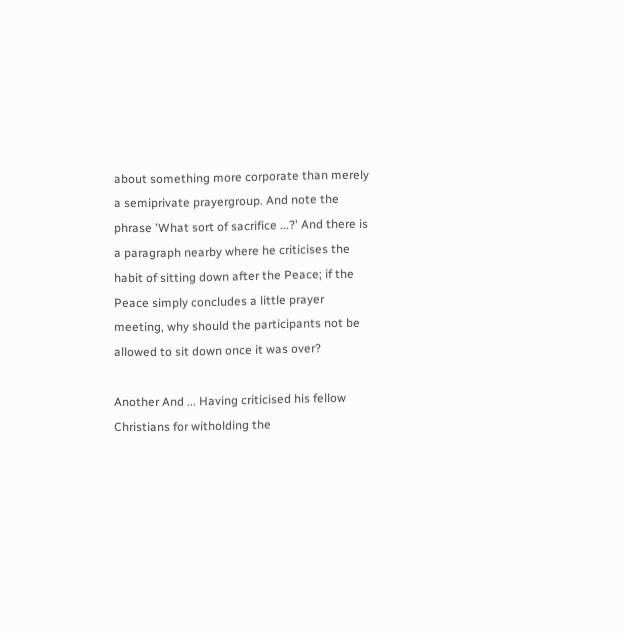about something more corporate than merely a semiprivate prayergroup. And note the phrase 'What sort of sacrifice ...?' And there is a paragraph nearby where he criticises the habit of sitting down after the Peace; if the Peace simply concludes a little prayer meeting, why should the participants not be allowed to sit down once it was over?

Another And ... Having criticised his fellow Christians for witholding the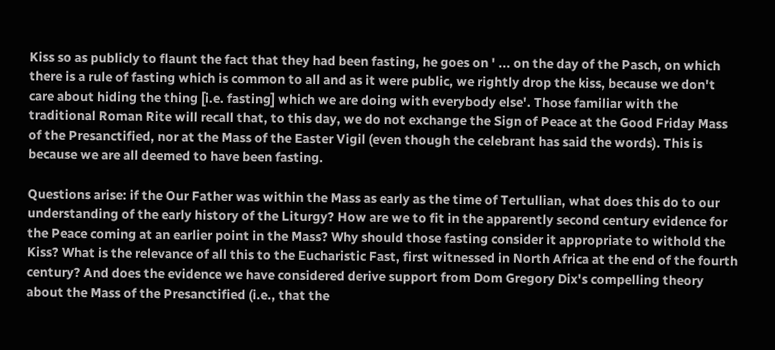Kiss so as publicly to flaunt the fact that they had been fasting, he goes on ' ... on the day of the Pasch, on which there is a rule of fasting which is common to all and as it were public, we rightly drop the kiss, because we don't care about hiding the thing [i.e. fasting] which we are doing with everybody else'. Those familiar with the traditional Roman Rite will recall that, to this day, we do not exchange the Sign of Peace at the Good Friday Mass of the Presanctified, nor at the Mass of the Easter Vigil (even though the celebrant has said the words). This is because we are all deemed to have been fasting.

Questions arise: if the Our Father was within the Mass as early as the time of Tertullian, what does this do to our understanding of the early history of the Liturgy? How are we to fit in the apparently second century evidence for the Peace coming at an earlier point in the Mass? Why should those fasting consider it appropriate to withold the Kiss? What is the relevance of all this to the Eucharistic Fast, first witnessed in North Africa at the end of the fourth century? And does the evidence we have considered derive support from Dom Gregory Dix's compelling theory about the Mass of the Presanctified (i.e., that the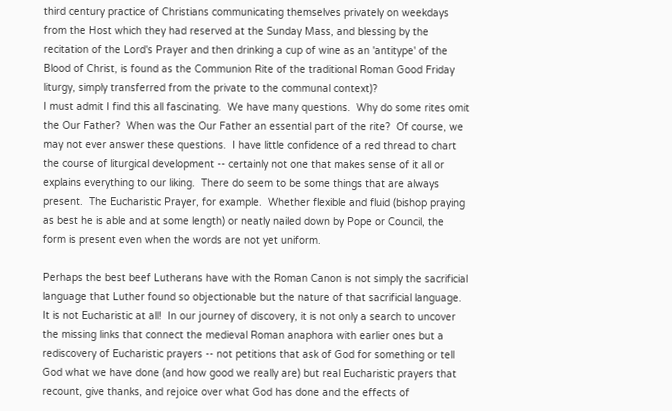third century practice of Christians communicating themselves privately on weekdays from the Host which they had reserved at the Sunday Mass, and blessing by the recitation of the Lord's Prayer and then drinking a cup of wine as an 'antitype' of the Blood of Christ, is found as the Communion Rite of the traditional Roman Good Friday liturgy, simply transferred from the private to the communal context)?
I must admit I find this all fascinating.  We have many questions.  Why do some rites omit the Our Father?  When was the Our Father an essential part of the rite?  Of course, we may not ever answer these questions.  I have little confidence of a red thread to chart the course of liturgical development -- certainly not one that makes sense of it all or explains everything to our liking.  There do seem to be some things that are always present.  The Eucharistic Prayer, for example.  Whether flexible and fluid (bishop praying as best he is able and at some length) or neatly nailed down by Pope or Council, the form is present even when the words are not yet uniform.

Perhaps the best beef Lutherans have with the Roman Canon is not simply the sacrificial language that Luther found so objectionable but the nature of that sacrificial language.  It is not Eucharistic at all!  In our journey of discovery, it is not only a search to uncover the missing links that connect the medieval Roman anaphora with earlier ones but a rediscovery of Eucharistic prayers -- not petitions that ask of God for something or tell God what we have done (and how good we really are) but real Eucharistic prayers that recount, give thanks, and rejoice over what God has done and the effects of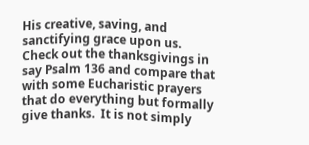His creative, saving, and sanctifying grace upon us.  Check out the thanksgivings in say Psalm 136 and compare that with some Eucharistic prayers that do everything but formally give thanks.  It is not simply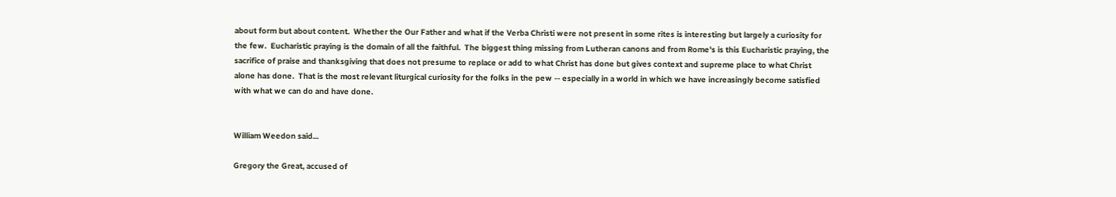about form but about content.  Whether the Our Father and what if the Verba Christi were not present in some rites is interesting but largely a curiosity for the few.  Eucharistic praying is the domain of all the faithful.  The biggest thing missing from Lutheran canons and from Rome's is this Eucharistic praying, the sacrifice of praise and thanksgiving that does not presume to replace or add to what Christ has done but gives context and supreme place to what Christ alone has done.  That is the most relevant liturgical curiosity for the folks in the pew -- especially in a world in which we have increasingly become satisfied with what we can do and have done.


William Weedon said...

Gregory the Great, accused of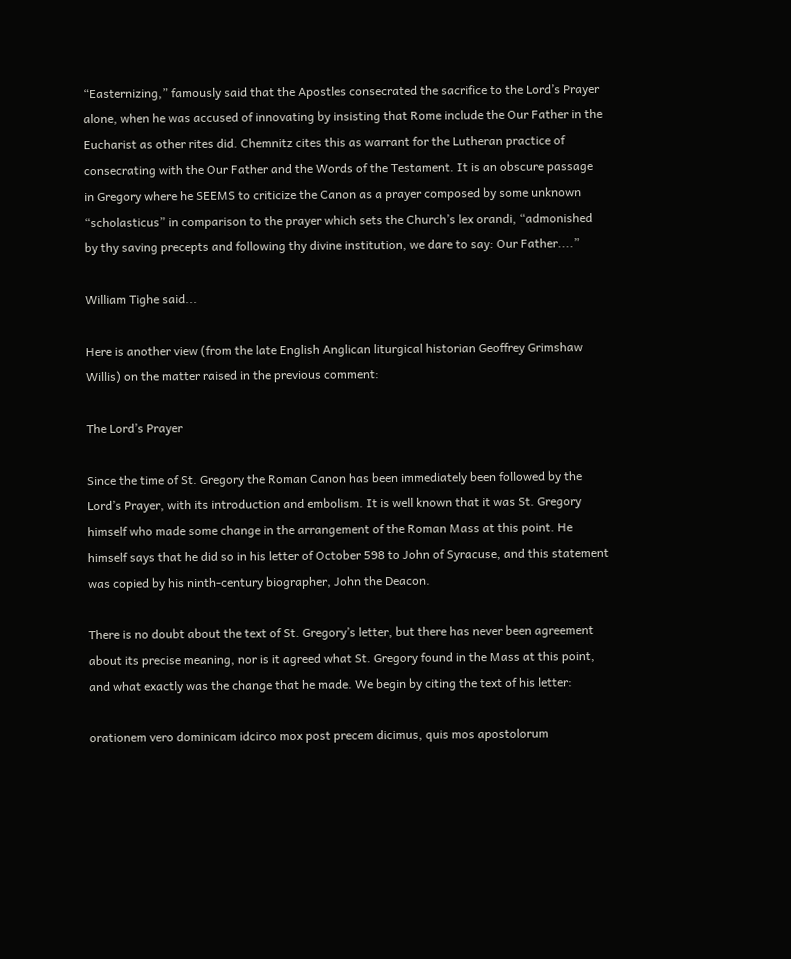“Easternizing,” famously said that the Apostles consecrated the sacrifice to the Lord’s Prayer alone, when he was accused of innovating by insisting that Rome include the Our Father in the Eucharist as other rites did. Chemnitz cites this as warrant for the Lutheran practice of consecrating with the Our Father and the Words of the Testament. It is an obscure passage in Gregory where he SEEMS to criticize the Canon as a prayer composed by some unknown “scholasticus” in comparison to the prayer which sets the Church’s lex orandi, “admonished by thy saving precepts and following thy divine institution, we dare to say: Our Father....”

William Tighe said...

Here is another view (from the late English Anglican liturgical historian Geoffrey Grimshaw Willis) on the matter raised in the previous comment:

The Lord’s Prayer

Since the time of St. Gregory the Roman Canon has been immediately been followed by the Lord’s Prayer, with its introduction and embolism. It is well known that it was St. Gregory himself who made some change in the arrangement of the Roman Mass at this point. He himself says that he did so in his letter of October 598 to John of Syracuse, and this statement was copied by his ninth-century biographer, John the Deacon.

There is no doubt about the text of St. Gregory’s letter, but there has never been agreement about its precise meaning, nor is it agreed what St. Gregory found in the Mass at this point, and what exactly was the change that he made. We begin by citing the text of his letter:

orationem vero dominicam idcirco mox post precem dicimus, quis mos apostolorum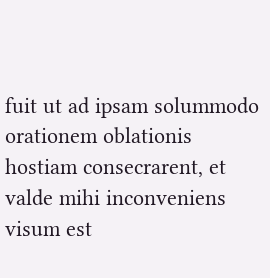fuit ut ad ipsam solummodo orationem oblationis hostiam consecrarent, et valde mihi inconveniens visum est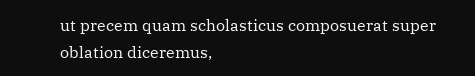ut precem quam scholasticus composuerat super oblation diceremus,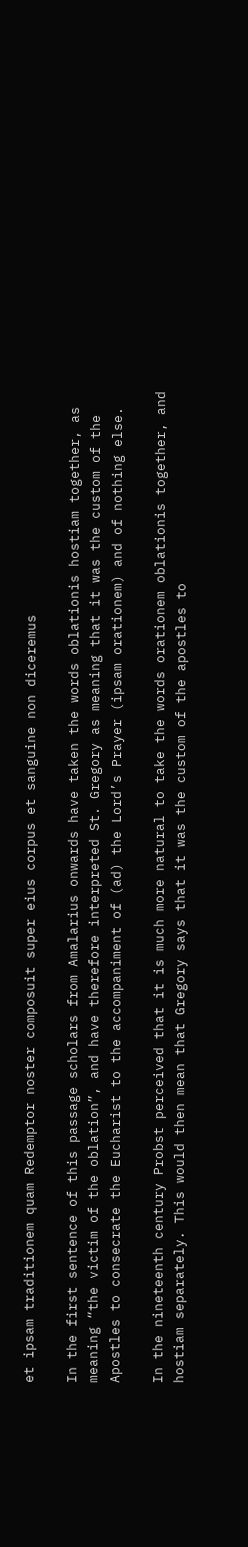et ipsam traditionem quam Redemptor noster composuit super eius corpus et sanguine non diceremus

In the first sentence of this passage scholars from Amalarius onwards have taken the words oblationis hostiam together, as meaning “the victim of the oblation”, and have therefore interpreted St. Gregory as meaning that it was the custom of the Apostles to consecrate the Eucharist to the accompaniment of (ad) the Lord’s Prayer (ipsam orationem) and of nothing else.

In the nineteenth century Probst perceived that it is much more natural to take the words orationem oblationis together, and hostiam separately. This would then mean that Gregory says that it was the custom of the apostles to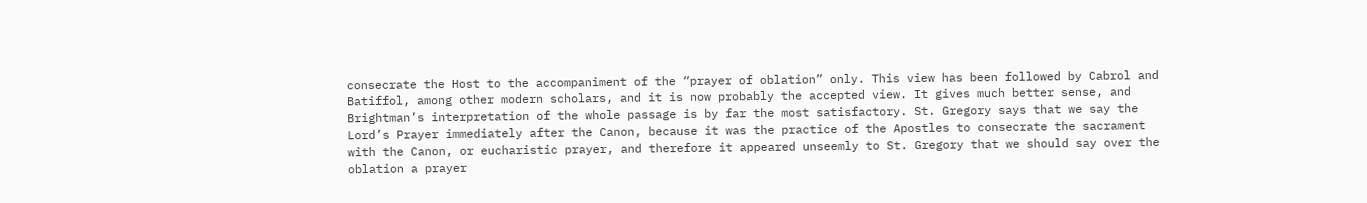consecrate the Host to the accompaniment of the “prayer of oblation” only. This view has been followed by Cabrol and Batiffol, among other modern scholars, and it is now probably the accepted view. It gives much better sense, and Brightman’s interpretation of the whole passage is by far the most satisfactory. St. Gregory says that we say the Lord’s Prayer immediately after the Canon, because it was the practice of the Apostles to consecrate the sacrament with the Canon, or eucharistic prayer, and therefore it appeared unseemly to St. Gregory that we should say over the oblation a prayer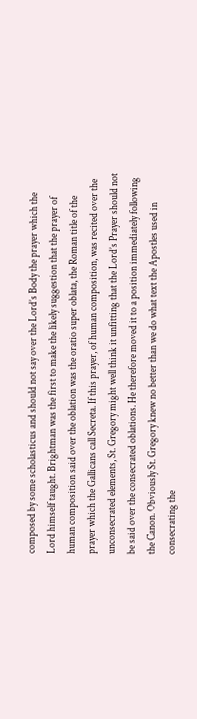composed by some scholasticus and should not say over the Lord’s Body the prayer which the Lord himself taught. Brightman was the first to make the likely suggestion that the prayer of human composition said over the oblation was the oratio super oblata, the Roman title of the prayer which the Gallicans call Secreta. If this prayer, of human composition, was recited over the unconsecrated elements, St. Gregory might well think it unfitting that the Lord’s Prayer should not be said over the consecrated oblations. He therefore moved it to a position immediately following the Canon. Obviously St. Gregory knew no better than we do what text the Apostles used in consecrating the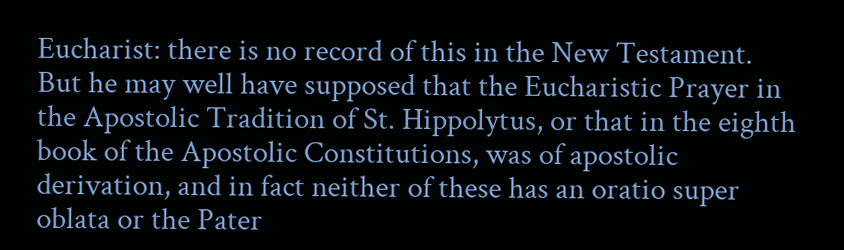Eucharist: there is no record of this in the New Testament. But he may well have supposed that the Eucharistic Prayer in the Apostolic Tradition of St. Hippolytus, or that in the eighth book of the Apostolic Constitutions, was of apostolic derivation, and in fact neither of these has an oratio super oblata or the Pater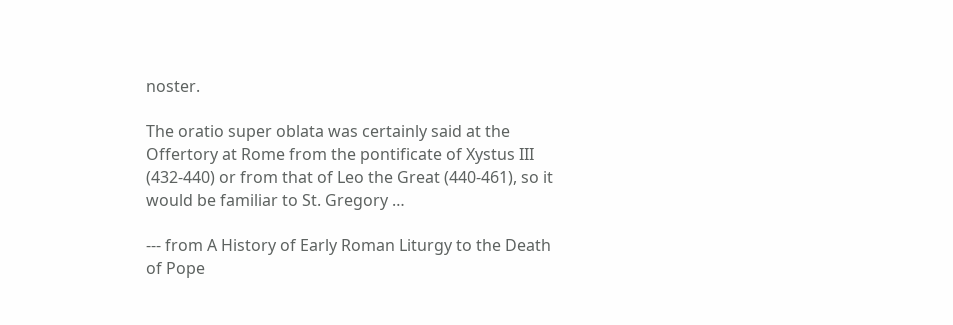noster.

The oratio super oblata was certainly said at the Offertory at Rome from the pontificate of Xystus III (432-440) or from that of Leo the Great (440-461), so it would be familiar to St. Gregory …

--- from A History of Early Roman Liturgy to the Death of Pope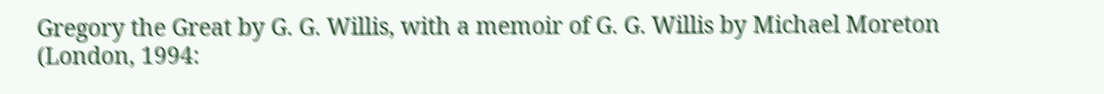Gregory the Great by G. G. Willis, with a memoir of G. G. Willis by Michael Moreton (London, 1994: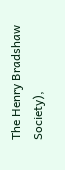The Henry Bradshaw Society),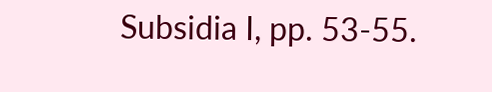Subsidia I, pp. 53-55.